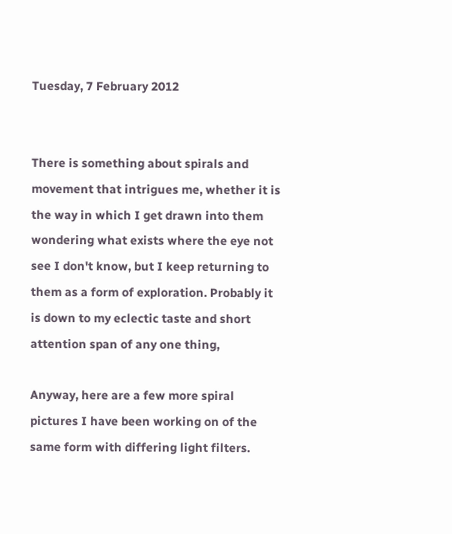Tuesday, 7 February 2012


There is something about spirals and movement that intrigues me, whether it is the way in which I get drawn into them wondering what exists where the eye not see I don't know, but I keep returning to them as a form of exploration. Probably it is down to my eclectic taste and short attention span of any one thing,

Anyway, here are a few more spiral pictures I have been working on of the same form with differing light filters.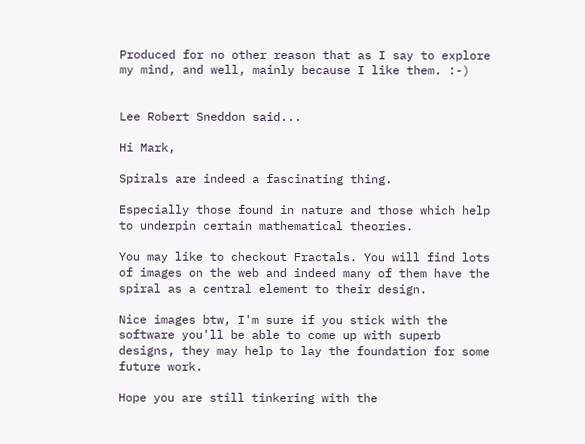Produced for no other reason that as I say to explore my mind, and well, mainly because I like them. :-)


Lee Robert Sneddon said...

Hi Mark,

Spirals are indeed a fascinating thing.

Especially those found in nature and those which help to underpin certain mathematical theories.

You may like to checkout Fractals. You will find lots of images on the web and indeed many of them have the spiral as a central element to their design.

Nice images btw, I'm sure if you stick with the software you'll be able to come up with superb designs, they may help to lay the foundation for some future work.

Hope you are still tinkering with the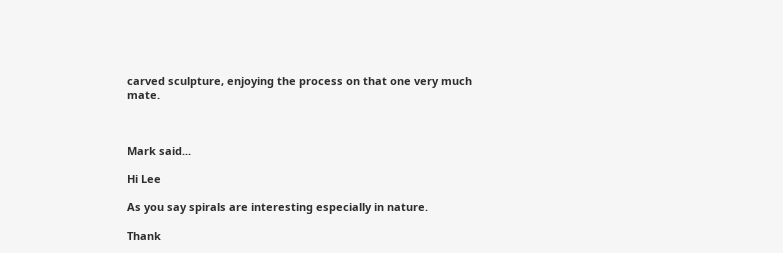carved sculpture, enjoying the process on that one very much mate.



Mark said...

Hi Lee

As you say spirals are interesting especially in nature.

Thank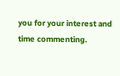you for your interest and time commenting.